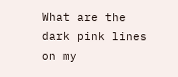What are the dark pink lines on my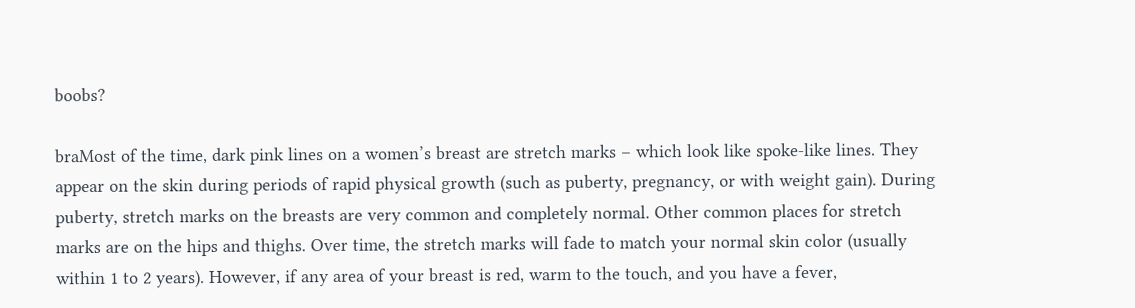boobs?

braMost of the time, dark pink lines on a women’s breast are stretch marks – which look like spoke-like lines. They appear on the skin during periods of rapid physical growth (such as puberty, pregnancy, or with weight gain). During puberty, stretch marks on the breasts are very common and completely normal. Other common places for stretch marks are on the hips and thighs. Over time, the stretch marks will fade to match your normal skin color (usually within 1 to 2 years). However, if any area of your breast is red, warm to the touch, and you have a fever,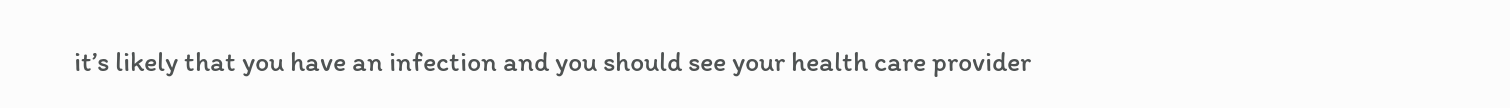it’s likely that you have an infection and you should see your health care provider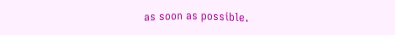as soon as possible.